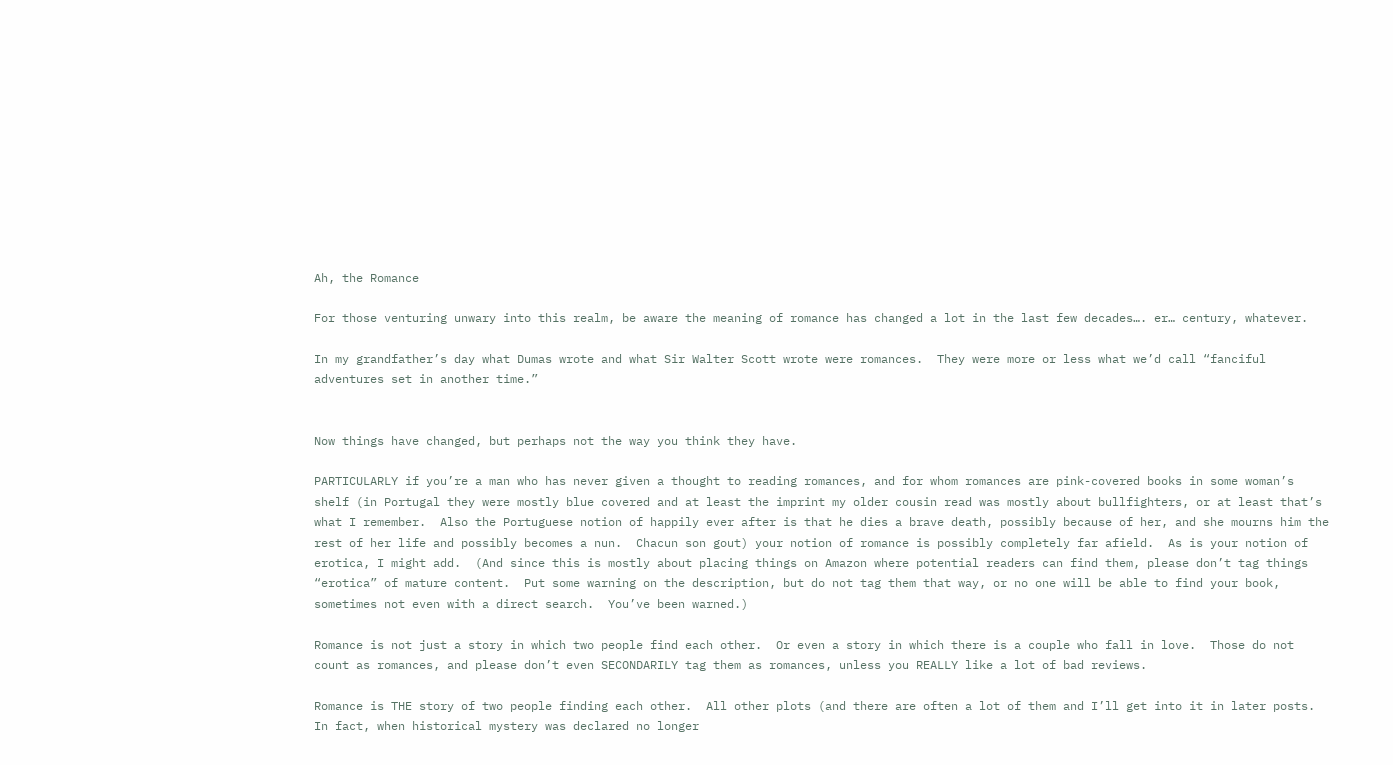Ah, the Romance

For those venturing unwary into this realm, be aware the meaning of romance has changed a lot in the last few decades…. er… century, whatever.

In my grandfather’s day what Dumas wrote and what Sir Walter Scott wrote were romances.  They were more or less what we’d call “fanciful adventures set in another time.”


Now things have changed, but perhaps not the way you think they have.

PARTICULARLY if you’re a man who has never given a thought to reading romances, and for whom romances are pink-covered books in some woman’s shelf (in Portugal they were mostly blue covered and at least the imprint my older cousin read was mostly about bullfighters, or at least that’s what I remember.  Also the Portuguese notion of happily ever after is that he dies a brave death, possibly because of her, and she mourns him the rest of her life and possibly becomes a nun.  Chacun son gout) your notion of romance is possibly completely far afield.  As is your notion of erotica, I might add.  (And since this is mostly about placing things on Amazon where potential readers can find them, please don’t tag things “erotica” of mature content.  Put some warning on the description, but do not tag them that way, or no one will be able to find your book, sometimes not even with a direct search.  You’ve been warned.)

Romance is not just a story in which two people find each other.  Or even a story in which there is a couple who fall in love.  Those do not count as romances, and please don’t even SECONDARILY tag them as romances, unless you REALLY like a lot of bad reviews.

Romance is THE story of two people finding each other.  All other plots (and there are often a lot of them and I’ll get into it in later posts.  In fact, when historical mystery was declared no longer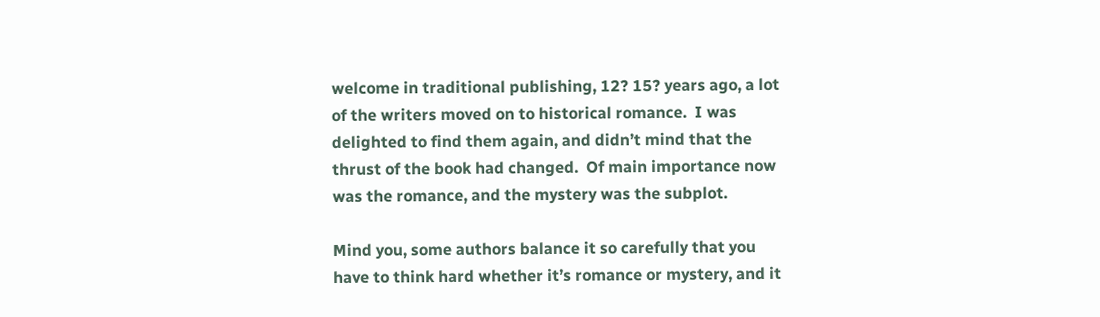welcome in traditional publishing, 12? 15? years ago, a lot of the writers moved on to historical romance.  I was delighted to find them again, and didn’t mind that the thrust of the book had changed.  Of main importance now was the romance, and the mystery was the subplot.

Mind you, some authors balance it so carefully that you have to think hard whether it’s romance or mystery, and it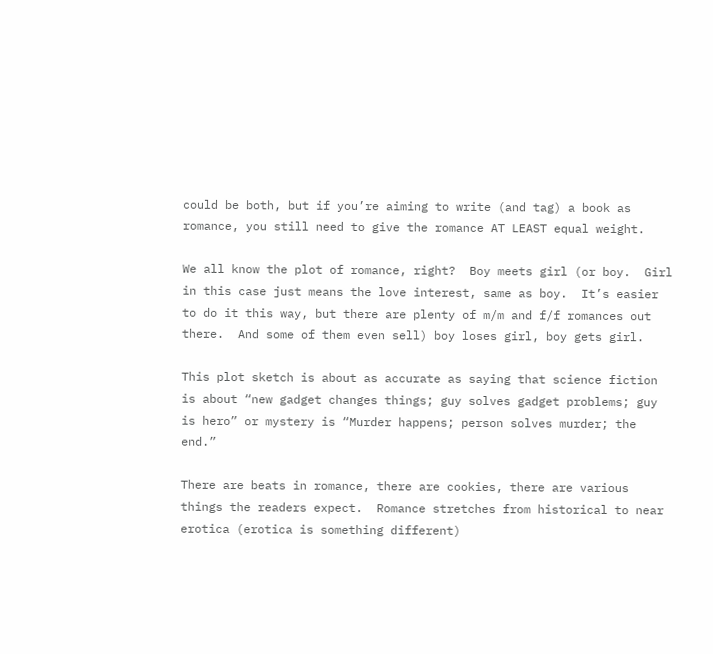could be both, but if you’re aiming to write (and tag) a book as romance, you still need to give the romance AT LEAST equal weight.

We all know the plot of romance, right?  Boy meets girl (or boy.  Girl in this case just means the love interest, same as boy.  It’s easier to do it this way, but there are plenty of m/m and f/f romances out there.  And some of them even sell) boy loses girl, boy gets girl.

This plot sketch is about as accurate as saying that science fiction is about “new gadget changes things; guy solves gadget problems; guy is hero” or mystery is “Murder happens; person solves murder; the end.”

There are beats in romance, there are cookies, there are various things the readers expect.  Romance stretches from historical to near erotica (erotica is something different)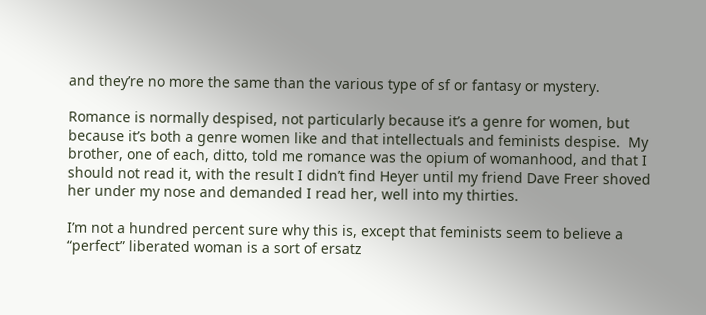and they’re no more the same than the various type of sf or fantasy or mystery.

Romance is normally despised, not particularly because it’s a genre for women, but because it’s both a genre women like and that intellectuals and feminists despise.  My brother, one of each, ditto, told me romance was the opium of womanhood, and that I should not read it, with the result I didn’t find Heyer until my friend Dave Freer shoved her under my nose and demanded I read her, well into my thirties.

I’m not a hundred percent sure why this is, except that feminists seem to believe a “perfect” liberated woman is a sort of ersatz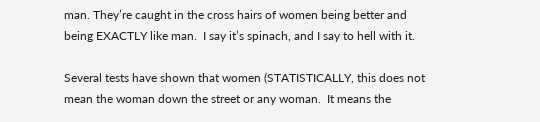man. They’re caught in the cross hairs of women being better and being EXACTLY like man.  I say it’s spinach, and I say to hell with it.

Several tests have shown that women (STATISTICALLY, this does not mean the woman down the street or any woman.  It means the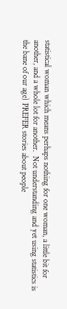statistical woman which means perhaps nothing for one woman, a little bit for another, and a whole lot for another.  Not understanding and yet using statistics is the bane of our age) PREFER stories about people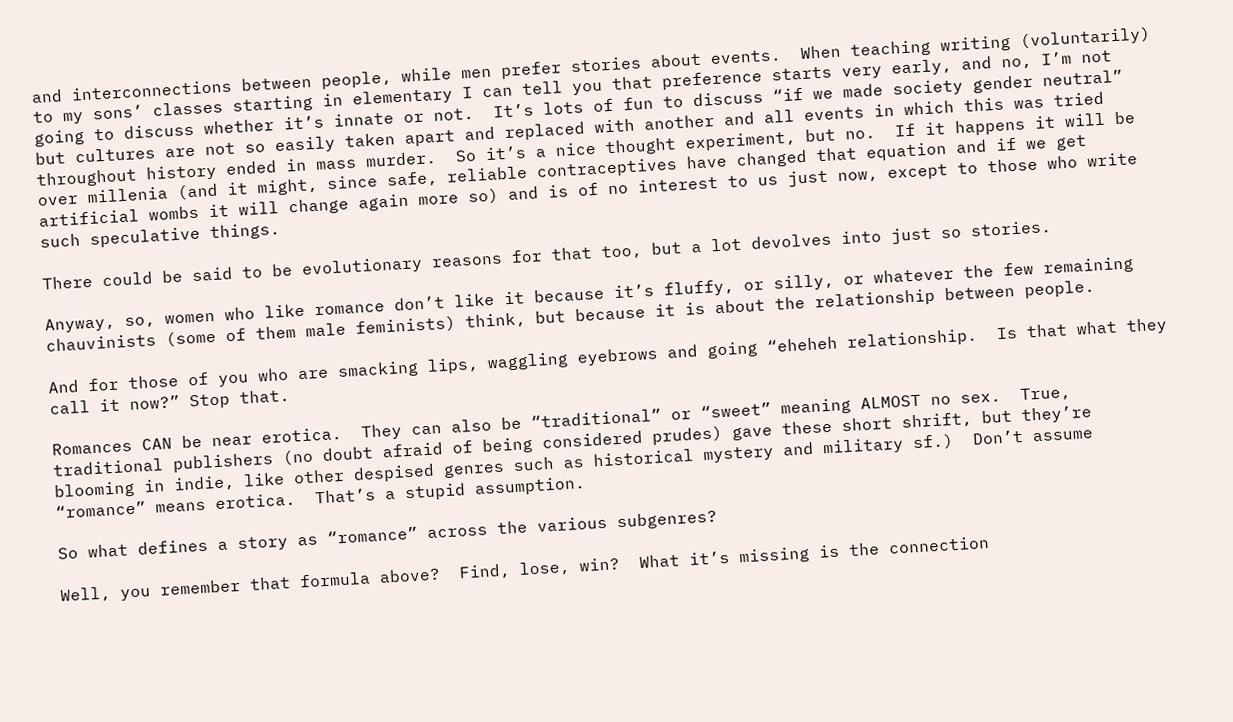and interconnections between people, while men prefer stories about events.  When teaching writing (voluntarily) to my sons’ classes starting in elementary I can tell you that preference starts very early, and no, I’m not going to discuss whether it’s innate or not.  It’s lots of fun to discuss “if we made society gender neutral” but cultures are not so easily taken apart and replaced with another and all events in which this was tried throughout history ended in mass murder.  So it’s a nice thought experiment, but no.  If it happens it will be over millenia (and it might, since safe, reliable contraceptives have changed that equation and if we get artificial wombs it will change again more so) and is of no interest to us just now, except to those who write such speculative things.

There could be said to be evolutionary reasons for that too, but a lot devolves into just so stories.

Anyway, so, women who like romance don’t like it because it’s fluffy, or silly, or whatever the few remaining chauvinists (some of them male feminists) think, but because it is about the relationship between people.

And for those of you who are smacking lips, waggling eyebrows and going “eheheh relationship.  Is that what they call it now?” Stop that.

Romances CAN be near erotica.  They can also be “traditional” or “sweet” meaning ALMOST no sex.  True, traditional publishers (no doubt afraid of being considered prudes) gave these short shrift, but they’re blooming in indie, like other despised genres such as historical mystery and military sf.)  Don’t assume “romance” means erotica.  That’s a stupid assumption.

So what defines a story as “romance” across the various subgenres?

Well, you remember that formula above?  Find, lose, win?  What it’s missing is the connection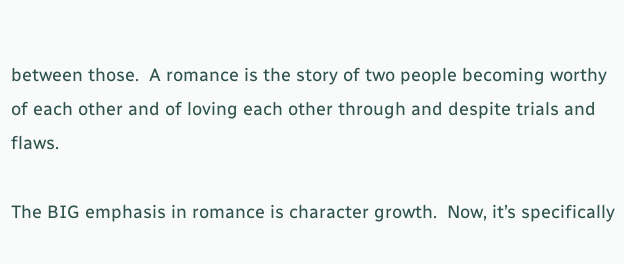between those.  A romance is the story of two people becoming worthy of each other and of loving each other through and despite trials and flaws.

The BIG emphasis in romance is character growth.  Now, it’s specifically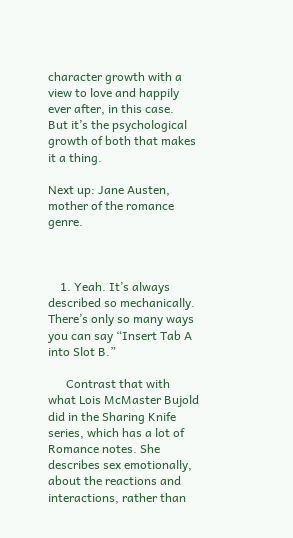character growth with a view to love and happily ever after, in this case.  But it’s the psychological growth of both that makes it a thing.

Next up: Jane Austen, mother of the romance genre.



    1. Yeah. It’s always described so mechanically. There’s only so many ways you can say “Insert Tab A into Slot B.”

      Contrast that with what Lois McMaster Bujold did in the Sharing Knife series, which has a lot of Romance notes. She describes sex emotionally, about the reactions and interactions, rather than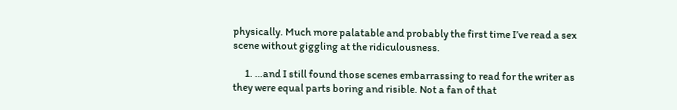physically. Much more palatable and probably the first time I’ve read a sex scene without giggling at the ridiculousness.

      1. …and I still found those scenes embarrassing to read for the writer as they were equal parts boring and risible. Not a fan of that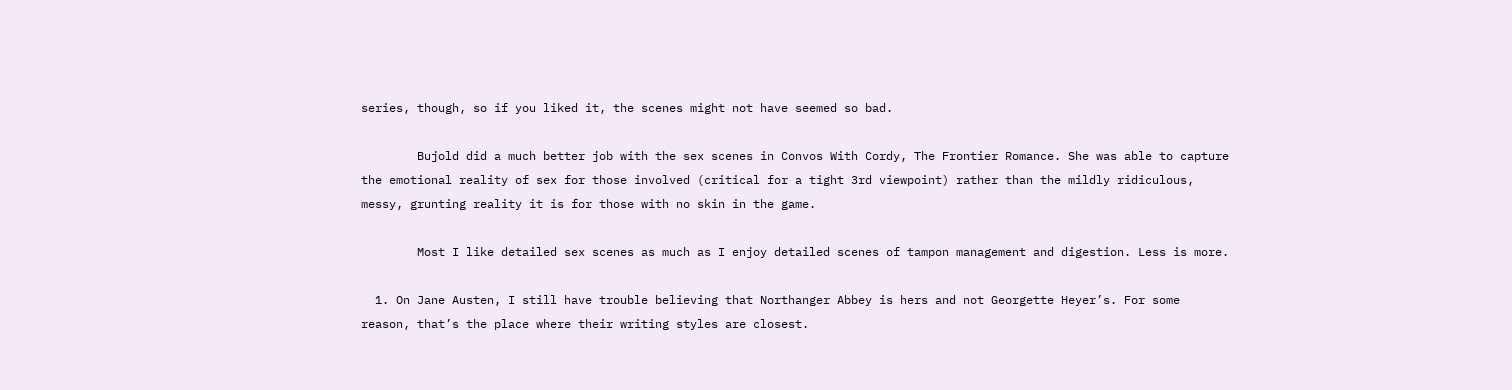series, though, so if you liked it, the scenes might not have seemed so bad.

        Bujold did a much better job with the sex scenes in Convos With Cordy, The Frontier Romance. She was able to capture the emotional reality of sex for those involved (critical for a tight 3rd viewpoint) rather than the mildly ridiculous, messy, grunting reality it is for those with no skin in the game.

        Most I like detailed sex scenes as much as I enjoy detailed scenes of tampon management and digestion. Less is more.

  1. On Jane Austen, I still have trouble believing that Northanger Abbey is hers and not Georgette Heyer’s. For some reason, that’s the place where their writing styles are closest.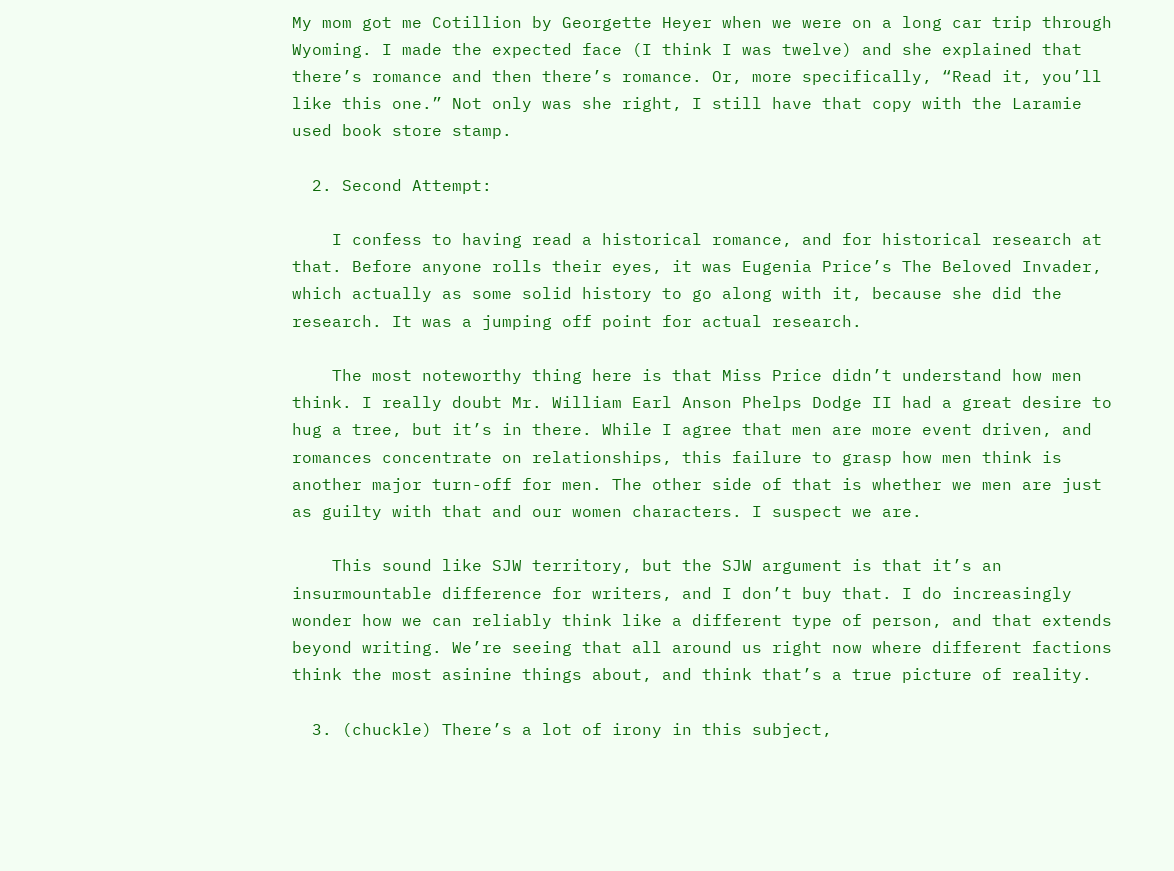My mom got me Cotillion by Georgette Heyer when we were on a long car trip through Wyoming. I made the expected face (I think I was twelve) and she explained that there’s romance and then there’s romance. Or, more specifically, “Read it, you’ll like this one.” Not only was she right, I still have that copy with the Laramie used book store stamp.

  2. Second Attempt:

    I confess to having read a historical romance, and for historical research at that. Before anyone rolls their eyes, it was Eugenia Price’s The Beloved Invader, which actually as some solid history to go along with it, because she did the research. It was a jumping off point for actual research.

    The most noteworthy thing here is that Miss Price didn’t understand how men think. I really doubt Mr. William Earl Anson Phelps Dodge II had a great desire to hug a tree, but it’s in there. While I agree that men are more event driven, and romances concentrate on relationships, this failure to grasp how men think is another major turn-off for men. The other side of that is whether we men are just as guilty with that and our women characters. I suspect we are.

    This sound like SJW territory, but the SJW argument is that it’s an insurmountable difference for writers, and I don’t buy that. I do increasingly wonder how we can reliably think like a different type of person, and that extends beyond writing. We’re seeing that all around us right now where different factions think the most asinine things about, and think that’s a true picture of reality.

  3. (chuckle) There’s a lot of irony in this subject,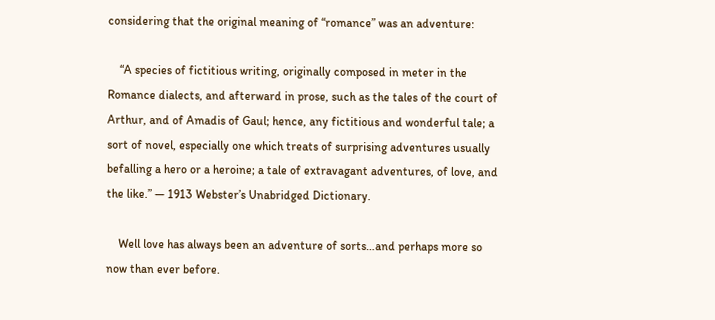considering that the original meaning of “romance” was an adventure:

    “A species of fictitious writing, originally composed in meter in the Romance dialects, and afterward in prose, such as the tales of the court of Arthur, and of Amadis of Gaul; hence, any fictitious and wonderful tale; a sort of novel, especially one which treats of surprising adventures usually befalling a hero or a heroine; a tale of extravagant adventures, of love, and the like.” — 1913 Webster’s Unabridged Dictionary.

    Well love has always been an adventure of sorts…and perhaps more so now than ever before.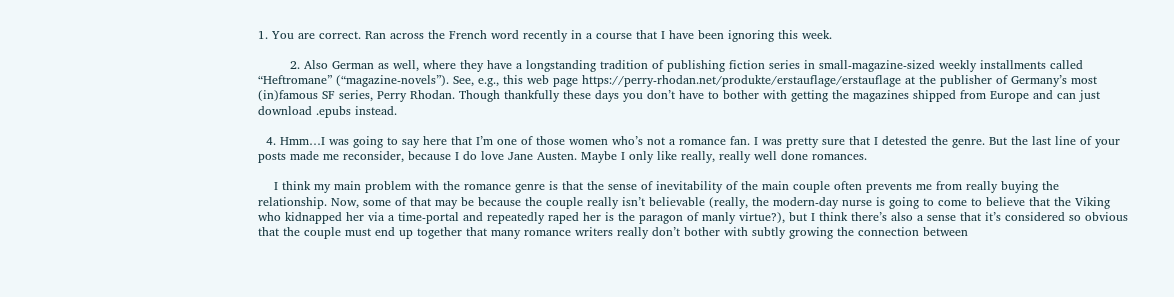1. You are correct. Ran across the French word recently in a course that I have been ignoring this week.

        2. Also German as well, where they have a longstanding tradition of publishing fiction series in small-magazine-sized weekly installments called “Heftromane” (“magazine-novels”). See, e.g., this web page https://perry-rhodan.net/produkte/erstauflage/erstauflage at the publisher of Germany’s most (in)famous SF series, Perry Rhodan. Though thankfully these days you don’t have to bother with getting the magazines shipped from Europe and can just download .epubs instead.

  4. Hmm…I was going to say here that I’m one of those women who’s not a romance fan. I was pretty sure that I detested the genre. But the last line of your posts made me reconsider, because I do love Jane Austen. Maybe I only like really, really well done romances.

    I think my main problem with the romance genre is that the sense of inevitability of the main couple often prevents me from really buying the relationship. Now, some of that may be because the couple really isn’t believable (really, the modern-day nurse is going to come to believe that the Viking who kidnapped her via a time-portal and repeatedly raped her is the paragon of manly virtue?), but I think there’s also a sense that it’s considered so obvious that the couple must end up together that many romance writers really don’t bother with subtly growing the connection between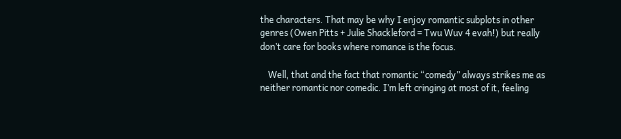the characters. That may be why I enjoy romantic subplots in other genres (Owen Pitts + Julie Shackleford = Twu Wuv 4 evah!) but really don’t care for books where romance is the focus.

    Well, that and the fact that romantic “comedy” always strikes me as neither romantic nor comedic. I’m left cringing at most of it, feeling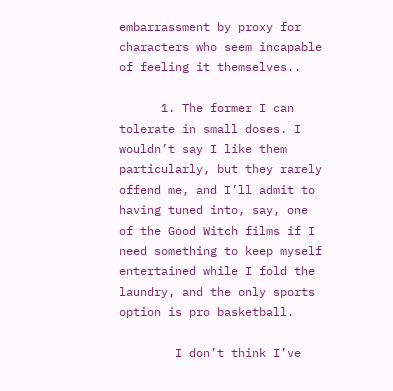embarrassment by proxy for characters who seem incapable of feeling it themselves..

      1. The former I can tolerate in small doses. I wouldn’t say I like them particularly, but they rarely offend me, and I’ll admit to having tuned into, say, one of the Good Witch films if I need something to keep myself entertained while I fold the laundry, and the only sports option is pro basketball.

        I don’t think I’ve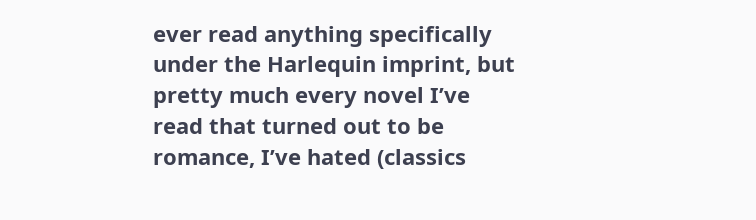ever read anything specifically under the Harlequin imprint, but pretty much every novel I’ve read that turned out to be romance, I’ve hated (classics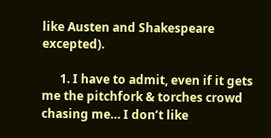like Austen and Shakespeare excepted).

      1. I have to admit, even if it gets me the pitchfork & torches crowd chasing me… I don’t like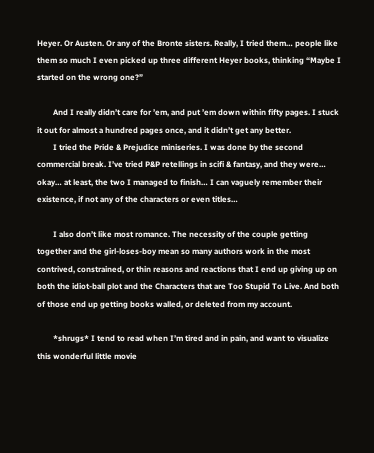Heyer. Or Austen. Or any of the Bronte sisters. Really, I tried them… people like them so much I even picked up three different Heyer books, thinking “Maybe I started on the wrong one?”

        And I really didn’t care for ’em, and put ’em down within fifty pages. I stuck it out for almost a hundred pages once, and it didn’t get any better.
        I tried the Pride & Prejudice miniseries. I was done by the second commercial break. I’ve tried P&P retellings in scifi & fantasy, and they were… okay… at least, the two I managed to finish… I can vaguely remember their existence, if not any of the characters or even titles…

        I also don’t like most romance. The necessity of the couple getting together and the girl-loses-boy mean so many authors work in the most contrived, constrained, or thin reasons and reactions that I end up giving up on both the idiot-ball plot and the Characters that are Too Stupid To Live. And both of those end up getting books walled, or deleted from my account.

        *shrugs* I tend to read when I’m tired and in pain, and want to visualize this wonderful little movie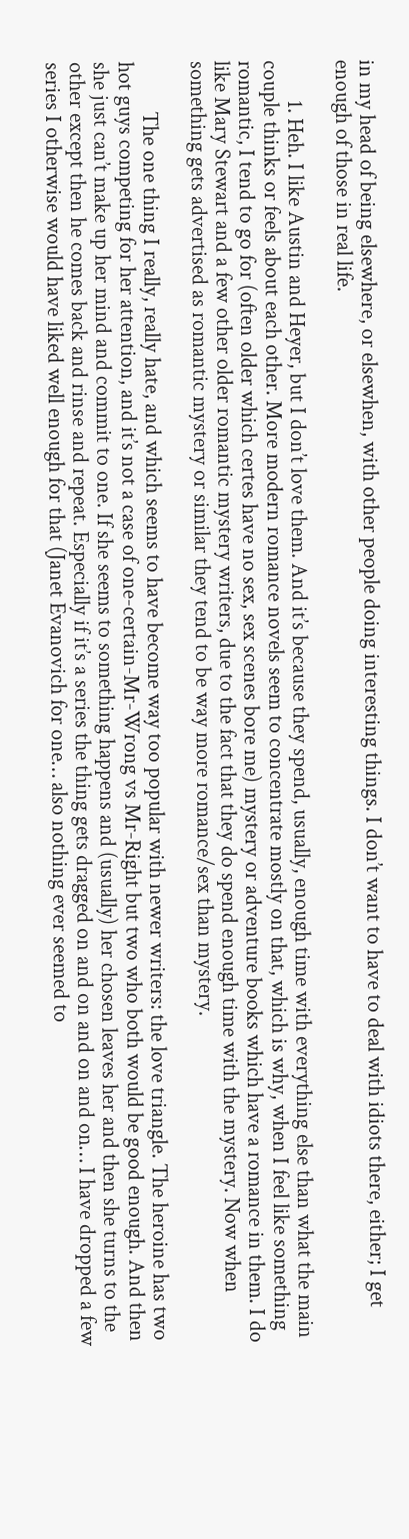in my head of being elsewhere, or elsewhen, with other people doing interesting things. I don’t want to have to deal with idiots there, either; I get enough of those in real life.

        1. Heh. I like Austin and Heyer, but I don’t love them. And it’s because they spend, usually, enough time with everything else than what the main couple thinks or feels about each other. More modern romance novels seem to concentrate mostly on that, which is why, when I feel like something romantic, I tend to go for (often older which certes have no sex, sex scenes bore me) mystery or adventure books which have a romance in them. I do like Mary Stewart and a few other older romantic mystery writers, due to the fact that they do spend enough time with the mystery. Now when something gets advertised as romantic mystery or similar they tend to be way more romance/sex than mystery.

          The one thing I really, really hate, and which seems to have become way too popular with newer writers: the love triangle. The heroine has two hot guys competing for her attention, and it’s not a case of one-certain-Mr-Wrong vs Mr-Right but two who both would be good enough. And then she just can’t make up her mind and commit to one. If she seems to something happens and (usually) her chosen leaves her and then she turns to the other except then he comes back and rinse and repeat. Especially if it’s a series the thing gets dragged on and on and on and on… I have dropped a few series I otherwise would have liked well enough for that (Janet Evanovich for one… also nothing ever seemed to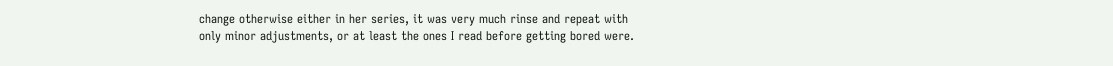change otherwise either in her series, it was very much rinse and repeat with only minor adjustments, or at least the ones I read before getting bored were.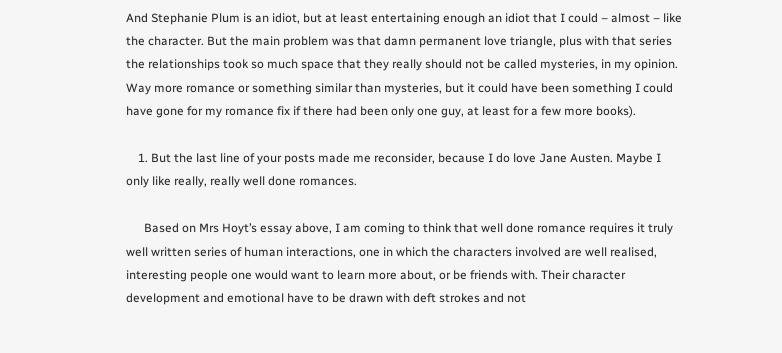And Stephanie Plum is an idiot, but at least entertaining enough an idiot that I could – almost – like the character. But the main problem was that damn permanent love triangle, plus with that series the relationships took so much space that they really should not be called mysteries, in my opinion. Way more romance or something similar than mysteries, but it could have been something I could have gone for my romance fix if there had been only one guy, at least for a few more books).

    1. But the last line of your posts made me reconsider, because I do love Jane Austen. Maybe I only like really, really well done romances.

      Based on Mrs Hoyt’s essay above, I am coming to think that well done romance requires it truly well written series of human interactions, one in which the characters involved are well realised, interesting people one would want to learn more about, or be friends with. Their character development and emotional have to be drawn with deft strokes and not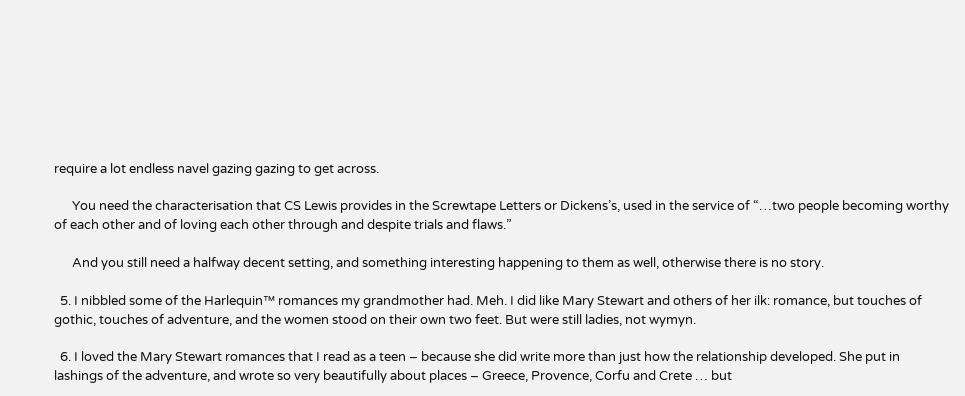require a lot endless navel gazing gazing to get across.

      You need the characterisation that CS Lewis provides in the Screwtape Letters or Dickens’s, used in the service of “…two people becoming worthy of each other and of loving each other through and despite trials and flaws.”

      And you still need a halfway decent setting, and something interesting happening to them as well, otherwise there is no story.

  5. I nibbled some of the Harlequin™ romances my grandmother had. Meh. I did like Mary Stewart and others of her ilk: romance, but touches of gothic, touches of adventure, and the women stood on their own two feet. But were still ladies, not wymyn.

  6. I loved the Mary Stewart romances that I read as a teen – because she did write more than just how the relationship developed. She put in lashings of the adventure, and wrote so very beautifully about places – Greece, Provence, Corfu and Crete … but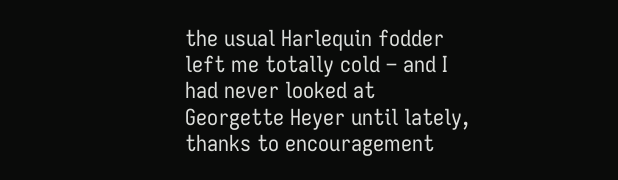the usual Harlequin fodder left me totally cold – and I had never looked at Georgette Heyer until lately, thanks to encouragement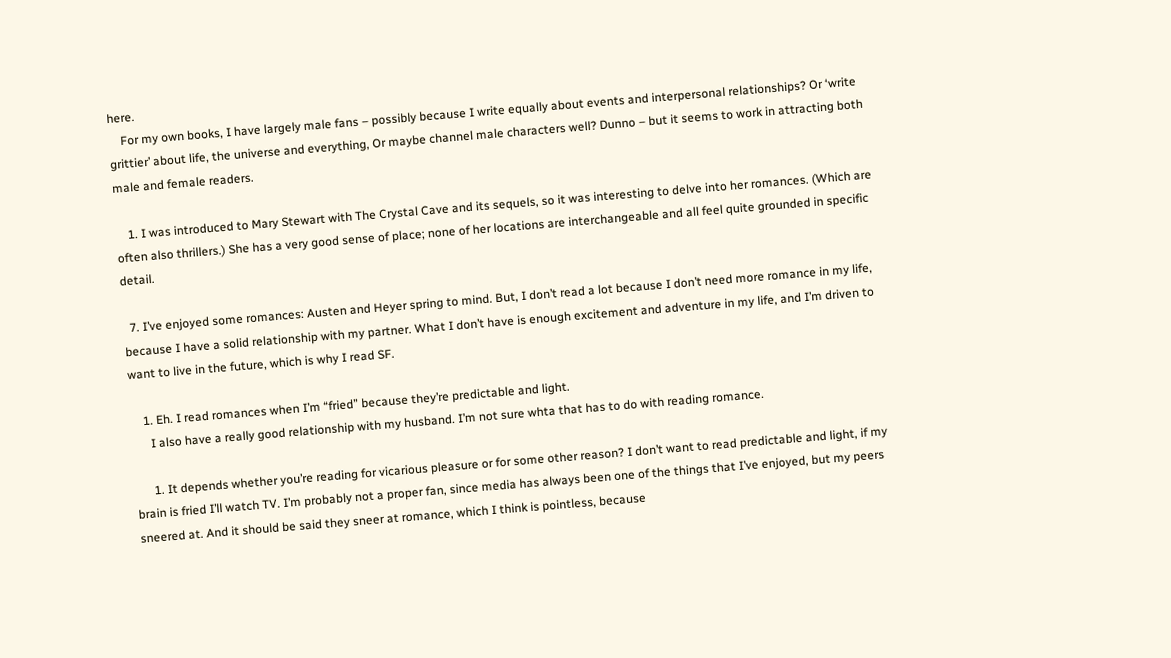here.
    For my own books, I have largely male fans – possibly because I write equally about events and interpersonal relationships? Or ‘write grittier’ about life, the universe and everything, Or maybe channel male characters well? Dunno – but it seems to work in attracting both male and female readers.

    1. I was introduced to Mary Stewart with The Crystal Cave and its sequels, so it was interesting to delve into her romances. (Which are often also thrillers.) She has a very good sense of place; none of her locations are interchangeable and all feel quite grounded in specific detail.

  7. I’ve enjoyed some romances: Austen and Heyer spring to mind. But, I don’t read a lot because I don’t need more romance in my life, because I have a solid relationship with my partner. What I don’t have is enough excitement and adventure in my life, and I’m driven to want to live in the future, which is why I read SF.

    1. Eh. I read romances when I’m “fried” because they’re predictable and light.
      I also have a really good relationship with my husband. I’m not sure whta that has to do with reading romance.

      1. It depends whether you’re reading for vicarious pleasure or for some other reason? I don’t want to read predictable and light, if my brain is fried I’ll watch TV. I’m probably not a proper fan, since media has always been one of the things that I’ve enjoyed, but my peers sneered at. And it should be said they sneer at romance, which I think is pointless, because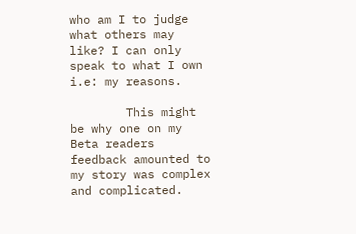who am I to judge what others may like? I can only speak to what I own i.e: my reasons.

        This might be why one on my Beta readers feedback amounted to my story was complex and complicated.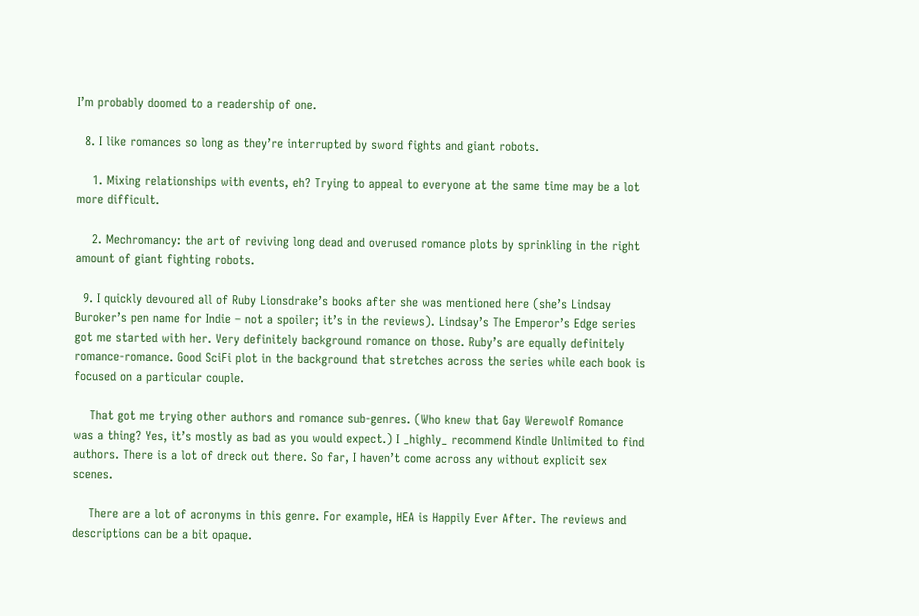I’m probably doomed to a readership of one.

  8. I like romances so long as they’re interrupted by sword fights and giant robots.

    1. Mixing relationships with events, eh? Trying to appeal to everyone at the same time may be a lot more difficult.

    2. Mechromancy: the art of reviving long dead and overused romance plots by sprinkling in the right amount of giant fighting robots.

  9. I quickly devoured all of Ruby Lionsdrake’s books after she was mentioned here (she’s Lindsay Buroker’s pen name for Indie – not a spoiler; it’s in the reviews). Lindsay’s The Emperor’s Edge series got me started with her. Very definitely background romance on those. Ruby’s are equally definitely romance-romance. Good SciFi plot in the background that stretches across the series while each book is focused on a particular couple.

    That got me trying other authors and romance sub-genres. (Who knew that Gay Werewolf Romance was a thing? Yes, it’s mostly as bad as you would expect.) I _highly_ recommend Kindle Unlimited to find authors. There is a lot of dreck out there. So far, I haven’t come across any without explicit sex scenes.

    There are a lot of acronyms in this genre. For example, HEA is Happily Ever After. The reviews and descriptions can be a bit opaque.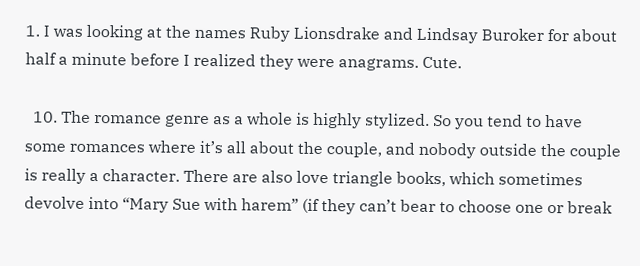1. I was looking at the names Ruby Lionsdrake and Lindsay Buroker for about half a minute before I realized they were anagrams. Cute.

  10. The romance genre as a whole is highly stylized. So you tend to have some romances where it’s all about the couple, and nobody outside the couple is really a character. There are also love triangle books, which sometimes devolve into “Mary Sue with harem” (if they can’t bear to choose one or break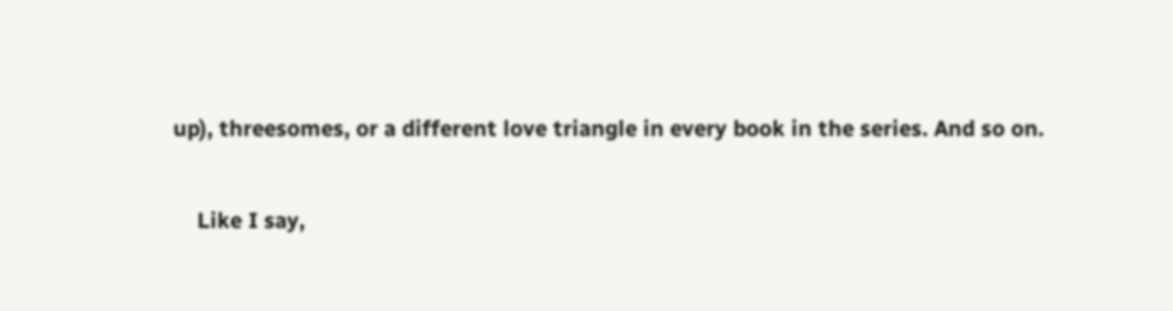up), threesomes, or a different love triangle in every book in the series. And so on.

    Like I say,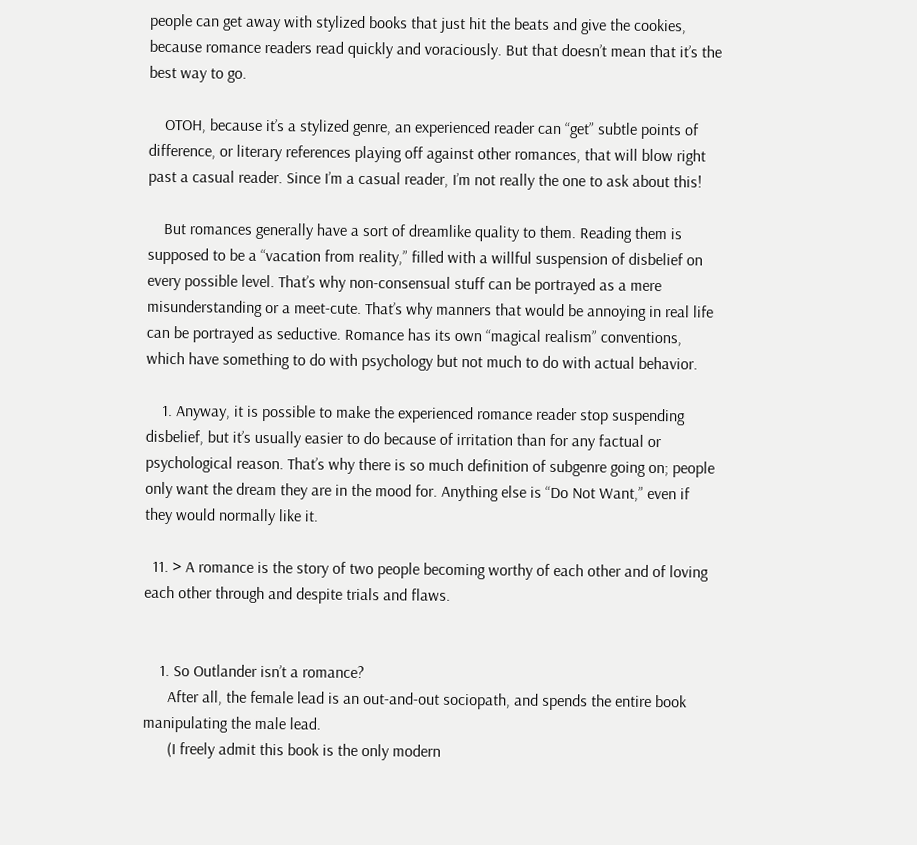people can get away with stylized books that just hit the beats and give the cookies, because romance readers read quickly and voraciously. But that doesn’t mean that it’s the best way to go.

    OTOH, because it’s a stylized genre, an experienced reader can “get” subtle points of difference, or literary references playing off against other romances, that will blow right past a casual reader. Since I’m a casual reader, I’m not really the one to ask about this!

    But romances generally have a sort of dreamlike quality to them. Reading them is supposed to be a “vacation from reality,” filled with a willful suspension of disbelief on every possible level. That’s why non-consensual stuff can be portrayed as a mere misunderstanding or a meet-cute. That’s why manners that would be annoying in real life can be portrayed as seductive. Romance has its own “magical realism” conventions, which have something to do with psychology but not much to do with actual behavior.

    1. Anyway, it is possible to make the experienced romance reader stop suspending disbelief, but it’s usually easier to do because of irritation than for any factual or psychological reason. That’s why there is so much definition of subgenre going on; people only want the dream they are in the mood for. Anything else is “Do Not Want,” even if they would normally like it.

  11. > A romance is the story of two people becoming worthy of each other and of loving each other through and despite trials and flaws.


    1. So Outlander isn’t a romance?
      After all, the female lead is an out-and-out sociopath, and spends the entire book manipulating the male lead.
      (I freely admit this book is the only modern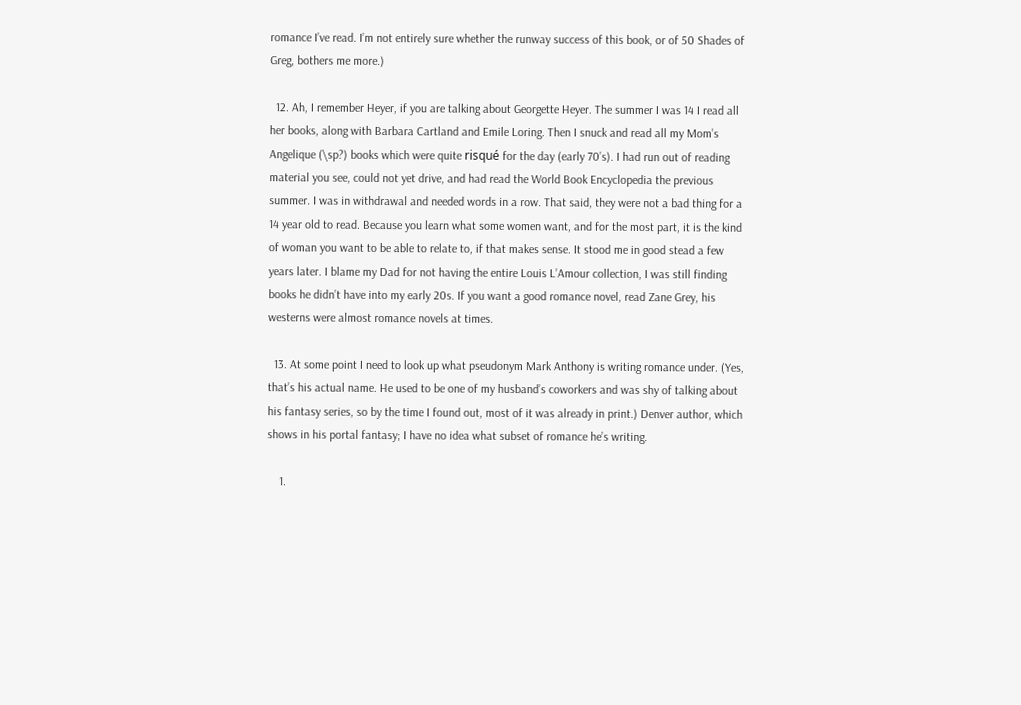romance I’ve read. I’m not entirely sure whether the runway success of this book, or of 50 Shades of Greg, bothers me more.)

  12. Ah, I remember Heyer, if you are talking about Georgette Heyer. The summer I was 14 I read all her books, along with Barbara Cartland and Emile Loring. Then I snuck and read all my Mom’s Angelique (\sp?) books which were quite risqué for the day (early 70’s). I had run out of reading material you see, could not yet drive, and had read the World Book Encyclopedia the previous summer. I was in withdrawal and needed words in a row. That said, they were not a bad thing for a 14 year old to read. Because you learn what some women want, and for the most part, it is the kind of woman you want to be able to relate to, if that makes sense. It stood me in good stead a few years later. I blame my Dad for not having the entire Louis L’Amour collection, I was still finding books he didn’t have into my early 20s. If you want a good romance novel, read Zane Grey, his westerns were almost romance novels at times.

  13. At some point I need to look up what pseudonym Mark Anthony is writing romance under. (Yes, that’s his actual name. He used to be one of my husband’s coworkers and was shy of talking about his fantasy series, so by the time I found out, most of it was already in print.) Denver author, which shows in his portal fantasy; I have no idea what subset of romance he’s writing.

    1.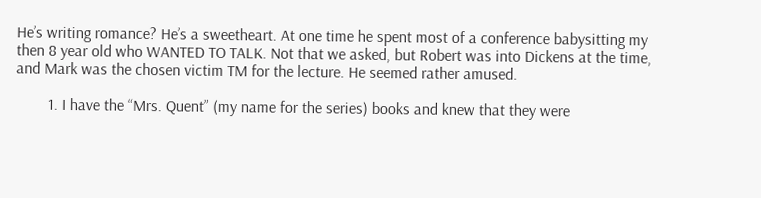He’s writing romance? He’s a sweetheart. At one time he spent most of a conference babysitting my then 8 year old who WANTED TO TALK. Not that we asked, but Robert was into Dickens at the time, and Mark was the chosen victim TM for the lecture. He seemed rather amused.

        1. I have the “Mrs. Quent” (my name for the series) books and knew that they were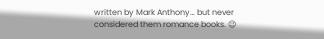written by Mark Anthony… but never considered them romance books. 😉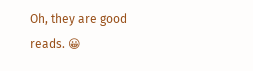Oh, they are good reads. 😀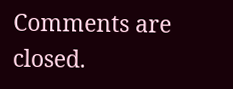Comments are closed.